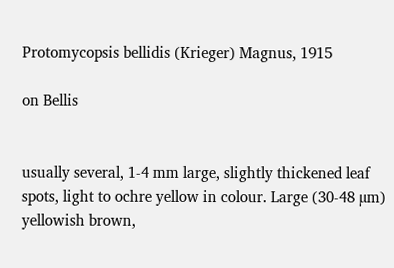Protomycopsis bellidis (Krieger) Magnus, 1915

on Bellis


usually several, 1-4 mm large, slightly thickened leaf spots, light to ochre yellow in colour. Large (30-48 µm) yellowish brown,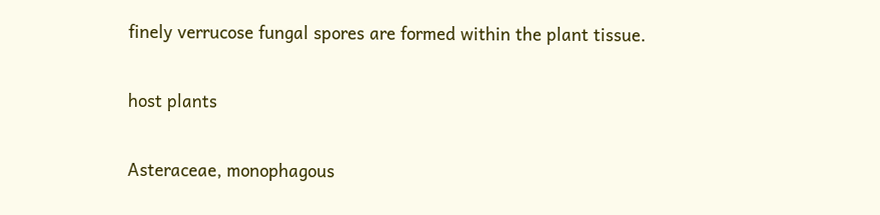finely verrucose fungal spores are formed within the plant tissue.

host plants

Asteraceae, monophagous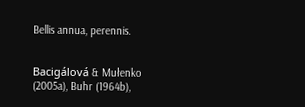Bellis annua, perennis.


Bacigálová & Mułenko (2005a), Buhr (1964b),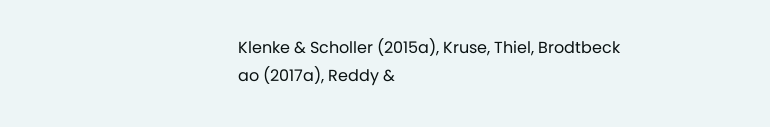Klenke & Scholler (2015a), Kruse, Thiel, Brodtbeck ao (2017a), Reddy &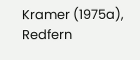Kramer (1975a), Redfern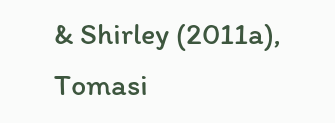& Shirley (2011a), Tomasi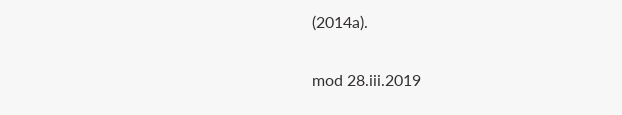(2014a).

mod 28.iii.2019